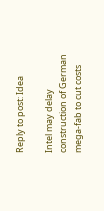Reply to post: Idea

Intel may delay construction of German mega-fab to cut costs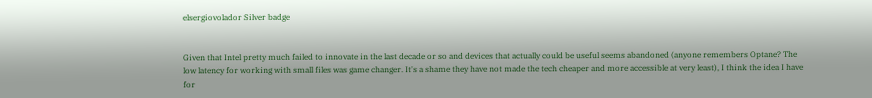elsergiovolador Silver badge


Given that Intel pretty much failed to innovate in the last decade or so and devices that actually could be useful seems abandoned (anyone remembers Optane? The low latency for working with small files was game changer. It's a shame they have not made the tech cheaper and more accessible at very least), I think the idea I have for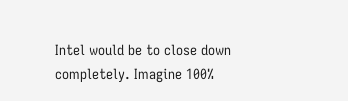Intel would be to close down completely. Imagine 100%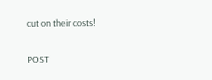cut on their costs!

POST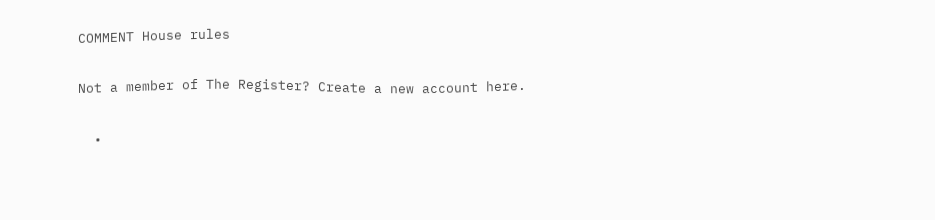COMMENT House rules

Not a member of The Register? Create a new account here.

  •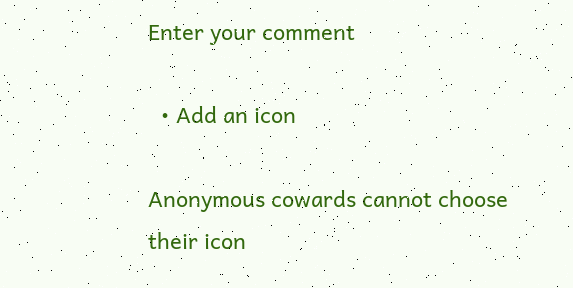Enter your comment

  • Add an icon

Anonymous cowards cannot choose their icon